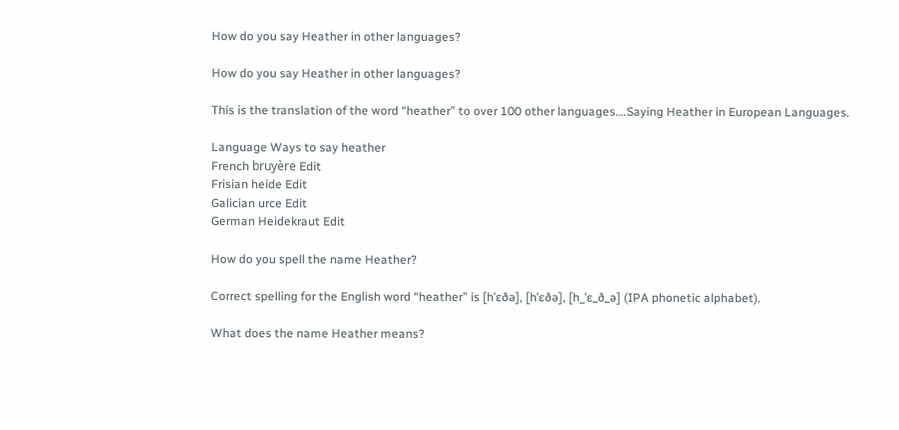How do you say Heather in other languages?

How do you say Heather in other languages?

This is the translation of the word “heather” to over 100 other languages….Saying Heather in European Languages.

Language Ways to say heather
French bruyère Edit
Frisian heide Edit
Galician urce Edit
German Heidekraut Edit

How do you spell the name Heather?

Correct spelling for the English word “heather” is [hˈɛðə], [hˈɛðə], [h_ˈɛ_ð_ə] (IPA phonetic alphabet).

What does the name Heather means?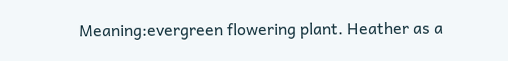Meaning:evergreen flowering plant. Heather as a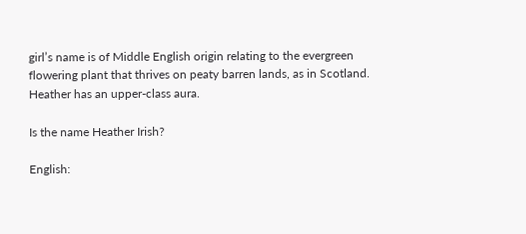girl’s name is of Middle English origin relating to the evergreen flowering plant that thrives on peaty barren lands, as in Scotland. Heather has an upper-class aura.

Is the name Heather Irish?

English: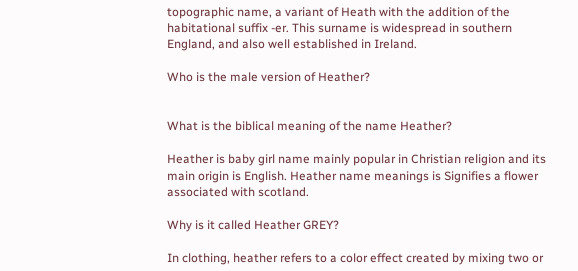topographic name, a variant of Heath with the addition of the habitational suffix -er. This surname is widespread in southern England, and also well established in Ireland.

Who is the male version of Heather?


What is the biblical meaning of the name Heather?

Heather is baby girl name mainly popular in Christian religion and its main origin is English. Heather name meanings is Signifies a flower associated with scotland.

Why is it called Heather GREY?

In clothing, heather refers to a color effect created by mixing two or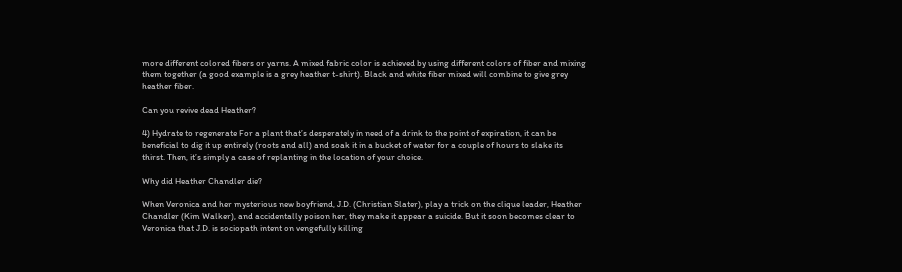more different colored fibers or yarns. A mixed fabric color is achieved by using different colors of fiber and mixing them together (a good example is a grey heather t-shirt). Black and white fiber mixed will combine to give grey heather fiber.

Can you revive dead Heather?

4) Hydrate to regenerate For a plant that’s desperately in need of a drink to the point of expiration, it can be beneficial to dig it up entirely (roots and all) and soak it in a bucket of water for a couple of hours to slake its thirst. Then, it’s simply a case of replanting in the location of your choice.

Why did Heather Chandler die?

When Veronica and her mysterious new boyfriend, J.D. (Christian Slater), play a trick on the clique leader, Heather Chandler (Kim Walker), and accidentally poison her, they make it appear a suicide. But it soon becomes clear to Veronica that J.D. is sociopath intent on vengefully killing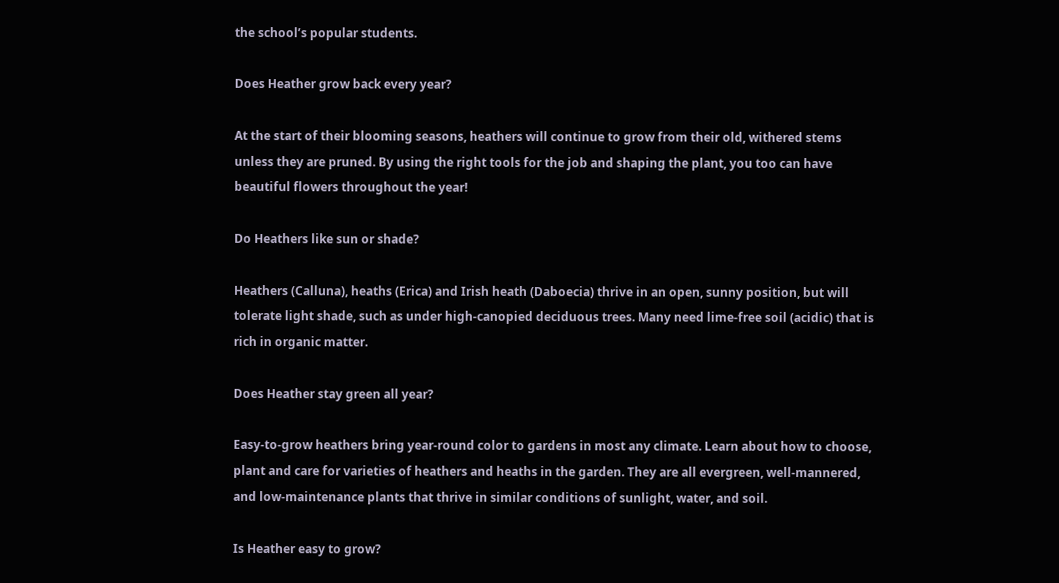the school’s popular students.

Does Heather grow back every year?

At the start of their blooming seasons, heathers will continue to grow from their old, withered stems unless they are pruned. By using the right tools for the job and shaping the plant, you too can have beautiful flowers throughout the year!

Do Heathers like sun or shade?

Heathers (Calluna), heaths (Erica) and Irish heath (Daboecia) thrive in an open, sunny position, but will tolerate light shade, such as under high-canopied deciduous trees. Many need lime-free soil (acidic) that is rich in organic matter.

Does Heather stay green all year?

Easy-to-grow heathers bring year-round color to gardens in most any climate. Learn about how to choose, plant and care for varieties of heathers and heaths in the garden. They are all evergreen, well-mannered, and low-maintenance plants that thrive in similar conditions of sunlight, water, and soil.

Is Heather easy to grow?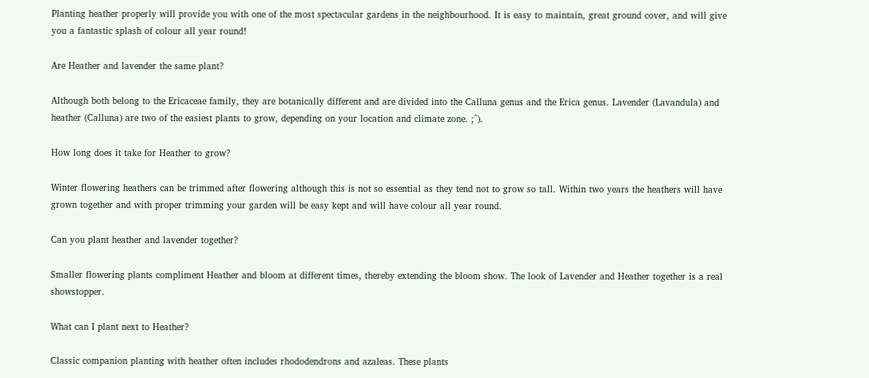Planting heather properly will provide you with one of the most spectacular gardens in the neighbourhood. It is easy to maintain, great ground cover, and will give you a fantastic splash of colour all year round!

Are Heather and lavender the same plant?

Although both belong to the Ericaceae family, they are botanically different and are divided into the Calluna genus and the Erica genus. Lavender (Lavandula) and heather (Calluna) are two of the easiest plants to grow, depending on your location and climate zone. ;^).

How long does it take for Heather to grow?

Winter flowering heathers can be trimmed after flowering although this is not so essential as they tend not to grow so tall. Within two years the heathers will have grown together and with proper trimming your garden will be easy kept and will have colour all year round.

Can you plant heather and lavender together?

Smaller flowering plants compliment Heather and bloom at different times, thereby extending the bloom show. The look of Lavender and Heather together is a real showstopper.

What can I plant next to Heather?

Classic companion planting with heather often includes rhododendrons and azaleas. These plants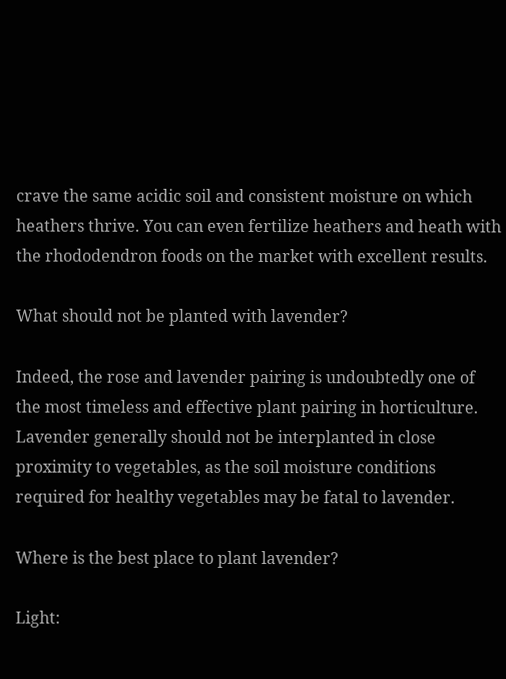crave the same acidic soil and consistent moisture on which heathers thrive. You can even fertilize heathers and heath with the rhododendron foods on the market with excellent results.

What should not be planted with lavender?

Indeed, the rose and lavender pairing is undoubtedly one of the most timeless and effective plant pairing in horticulture. Lavender generally should not be interplanted in close proximity to vegetables, as the soil moisture conditions required for healthy vegetables may be fatal to lavender.

Where is the best place to plant lavender?

Light: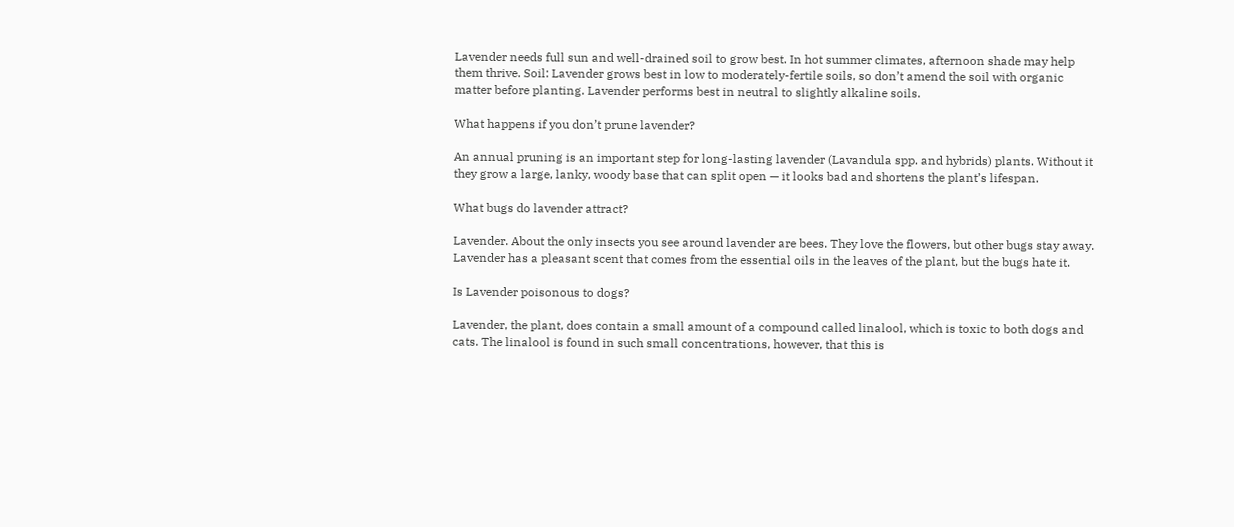Lavender needs full sun and well-drained soil to grow best. In hot summer climates, afternoon shade may help them thrive. Soil: Lavender grows best in low to moderately-fertile soils, so don’t amend the soil with organic matter before planting. Lavender performs best in neutral to slightly alkaline soils.

What happens if you don’t prune lavender?

An annual pruning is an important step for long-lasting lavender (Lavandula spp. and hybrids) plants. Without it they grow a large, lanky, woody base that can split open — it looks bad and shortens the plant’s lifespan.

What bugs do lavender attract?

Lavender. About the only insects you see around lavender are bees. They love the flowers, but other bugs stay away. Lavender has a pleasant scent that comes from the essential oils in the leaves of the plant, but the bugs hate it.

Is Lavender poisonous to dogs?

Lavender, the plant, does contain a small amount of a compound called linalool, which is toxic to both dogs and cats. The linalool is found in such small concentrations, however, that this is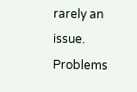rarely an issue. Problems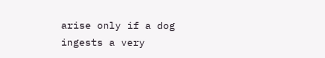arise only if a dog ingests a very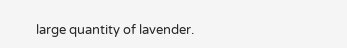large quantity of lavender.